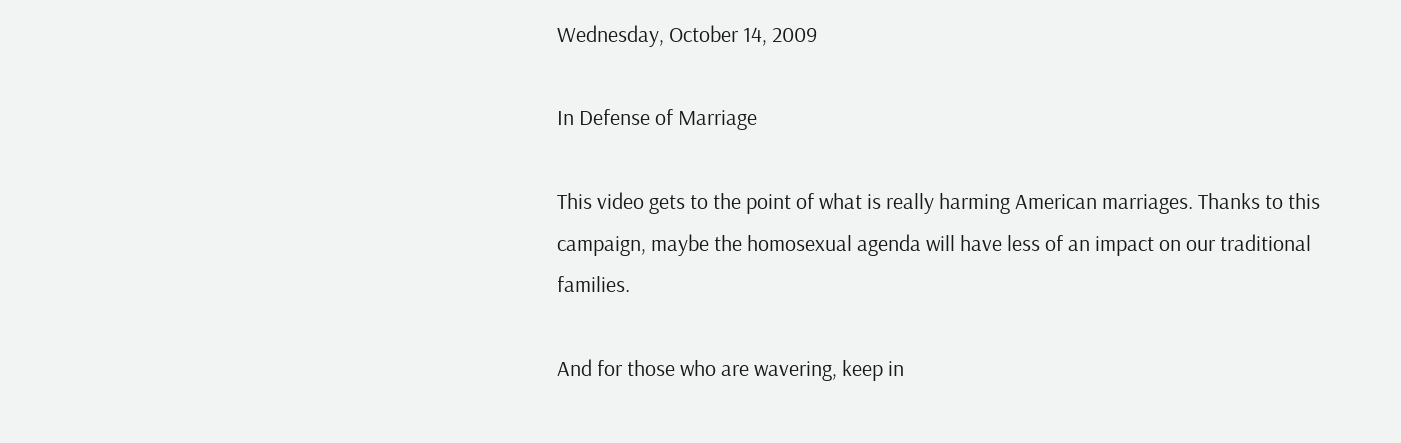Wednesday, October 14, 2009

In Defense of Marriage

This video gets to the point of what is really harming American marriages. Thanks to this campaign, maybe the homosexual agenda will have less of an impact on our traditional families.

And for those who are wavering, keep in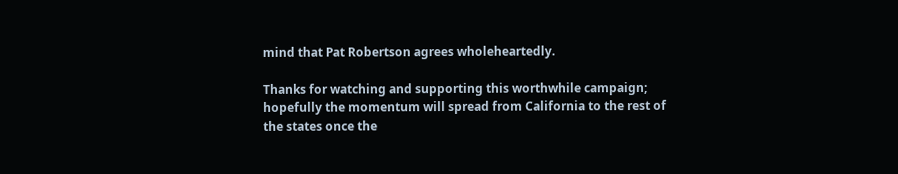mind that Pat Robertson agrees wholeheartedly.

Thanks for watching and supporting this worthwhile campaign; hopefully the momentum will spread from California to the rest of the states once the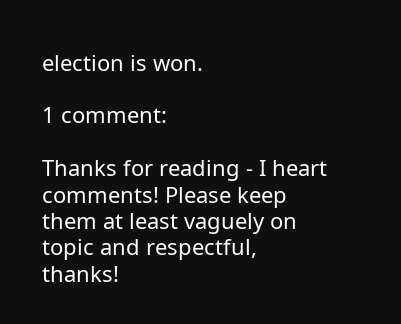election is won.

1 comment:

Thanks for reading - I heart comments! Please keep them at least vaguely on topic and respectful, thanks!